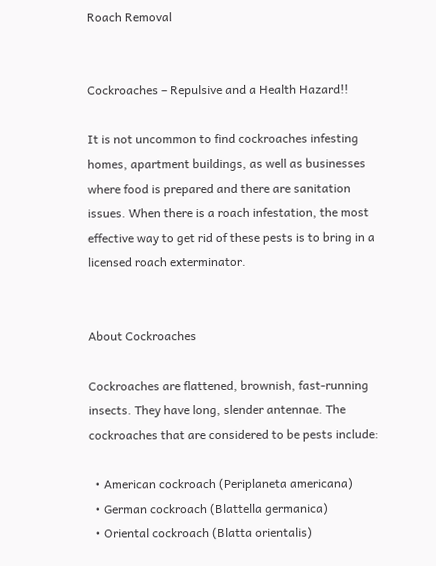Roach Removal


Cockroaches – Repulsive and a Health Hazard!!

It is not uncommon to find cockroaches infesting homes, apartment buildings, as well as businesses where food is prepared and there are sanitation issues. When there is a roach infestation, the most effective way to get rid of these pests is to bring in a licensed roach exterminator.


About Cockroaches

Cockroaches are flattened, brownish, fast-running insects. They have long, slender antennae. The cockroaches that are considered to be pests include:

  • American cockroach (Periplaneta americana)
  • German cockroach (Blattella germanica)
  • Oriental cockroach (Blatta orientalis)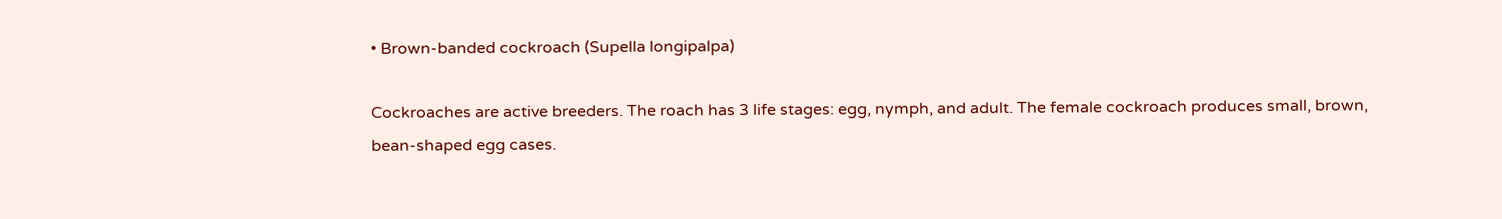• Brown-banded cockroach (Supella longipalpa)

Cockroaches are active breeders. The roach has 3 life stages: egg, nymph, and adult. The female cockroach produces small, brown, bean-shaped egg cases.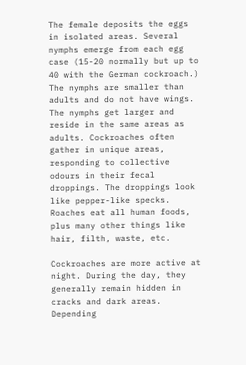The female deposits the eggs in isolated areas. Several nymphs emerge from each egg case (15-20 normally but up to 40 with the German cockroach.) The nymphs are smaller than adults and do not have wings. The nymphs get larger and reside in the same areas as adults. Cockroaches often gather in unique areas, responding to collective odours in their fecal droppings. The droppings look like pepper-like specks. Roaches eat all human foods, plus many other things like hair, filth, waste, etc.

Cockroaches are more active at night. During the day, they generally remain hidden in cracks and dark areas. Depending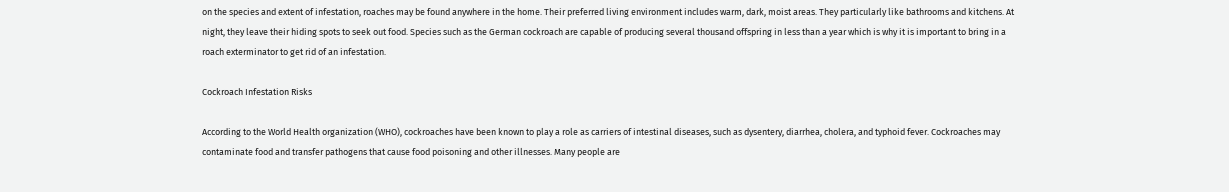on the species and extent of infestation, roaches may be found anywhere in the home. Their preferred living environment includes warm, dark, moist areas. They particularly like bathrooms and kitchens. At night, they leave their hiding spots to seek out food. Species such as the German cockroach are capable of producing several thousand offspring in less than a year which is why it is important to bring in a roach exterminator to get rid of an infestation.

Cockroach Infestation Risks

According to the World Health organization (WHO), cockroaches have been known to play a role as carriers of intestinal diseases, such as dysentery, diarrhea, cholera, and typhoid fever. Cockroaches may contaminate food and transfer pathogens that cause food poisoning and other illnesses. Many people are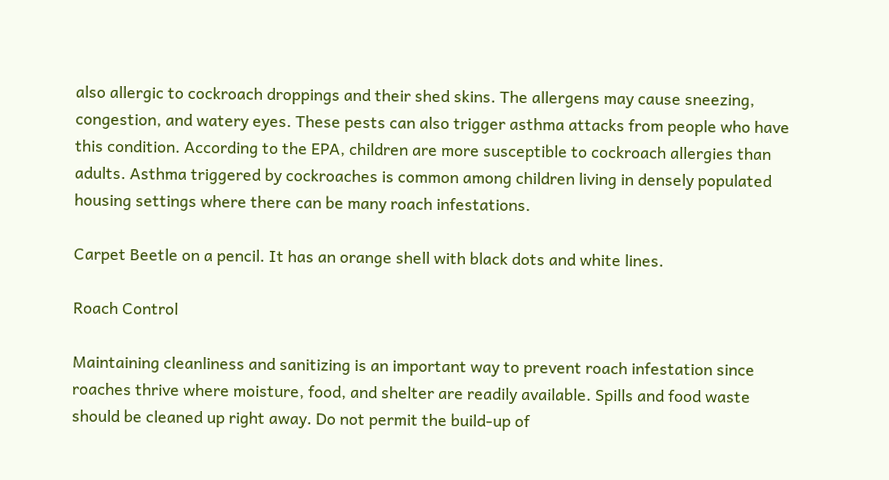also allergic to cockroach droppings and their shed skins. The allergens may cause sneezing, congestion, and watery eyes. These pests can also trigger asthma attacks from people who have this condition. According to the EPA, children are more susceptible to cockroach allergies than adults. Asthma triggered by cockroaches is common among children living in densely populated housing settings where there can be many roach infestations.

Carpet Beetle on a pencil. It has an orange shell with black dots and white lines.

Roach Control

Maintaining cleanliness and sanitizing is an important way to prevent roach infestation since  roaches thrive where moisture, food, and shelter are readily available. Spills and food waste should be cleaned up right away. Do not permit the build-up of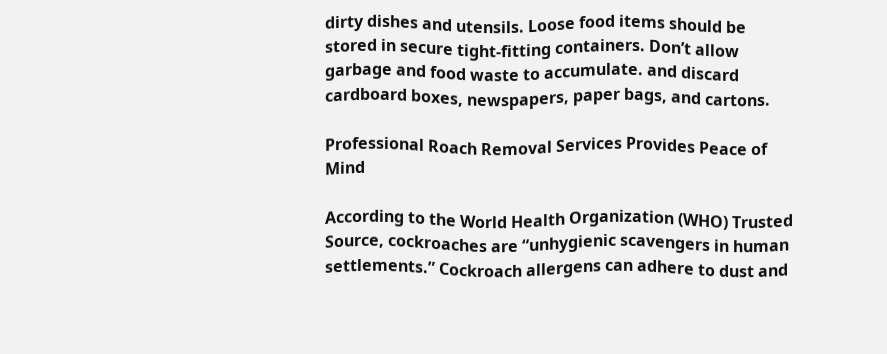dirty dishes and utensils. Loose food items should be stored in secure tight-fitting containers. Don’t allow garbage and food waste to accumulate. and discard cardboard boxes, newspapers, paper bags, and cartons.

Professional Roach Removal Services Provides Peace of Mind

According to the World Health Organization (WHO) Trusted Source, cockroaches are “unhygienic scavengers in human settlements.” Cockroach allergens can adhere to dust and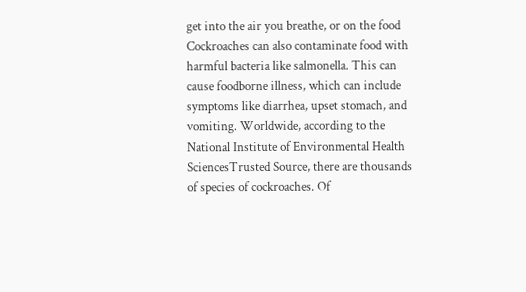get into the air you breathe, or on the food Cockroaches can also contaminate food with harmful bacteria like salmonella. This can cause foodborne illness, which can include symptoms like diarrhea, upset stomach, and vomiting. Worldwide, according to the National Institute of Environmental Health SciencesTrusted Source, there are thousands of species of cockroaches. Of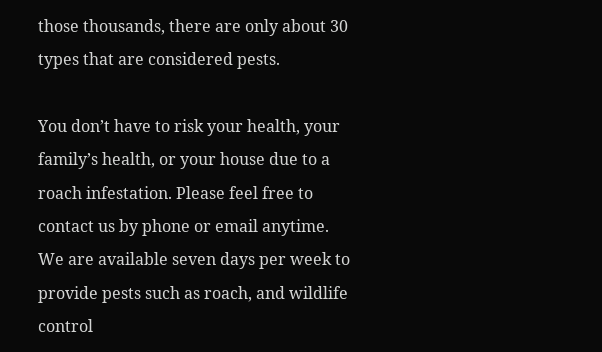those thousands, there are only about 30 types that are considered pests.

You don’t have to risk your health, your family’s health, or your house due to a roach infestation. Please feel free to contact us by phone or email anytime. We are available seven days per week to provide pests such as roach, and wildlife control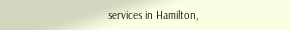services in Hamilton,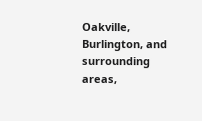Oakville, Burlington, and surrounding areas,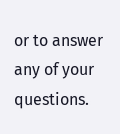or to answer any of your questions.